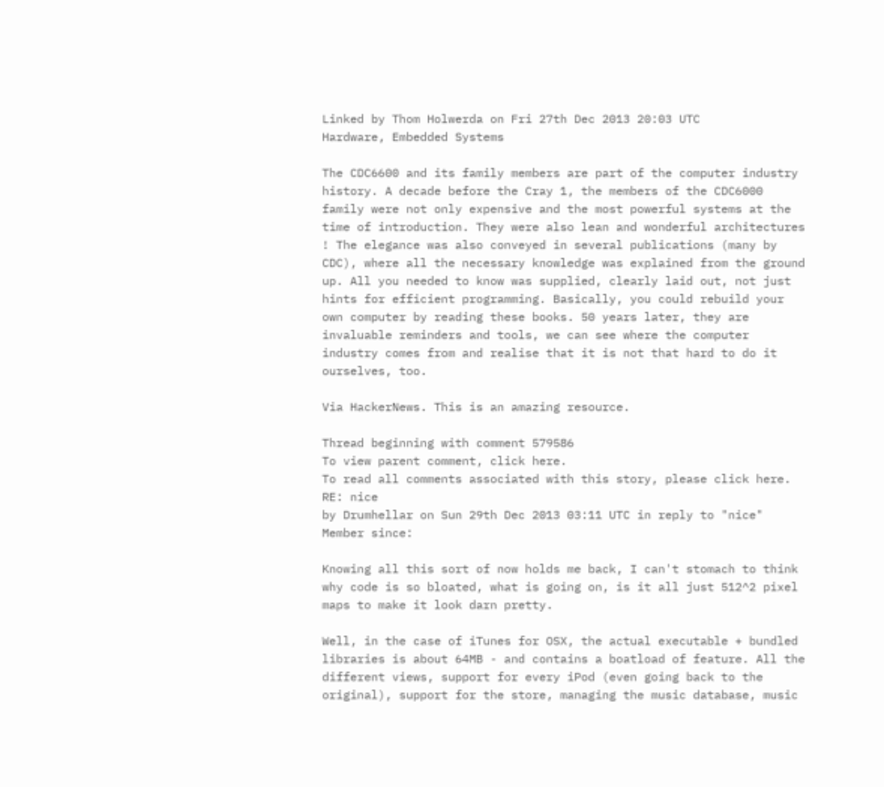Linked by Thom Holwerda on Fri 27th Dec 2013 20:03 UTC
Hardware, Embedded Systems

The CDC6600 and its family members are part of the computer industry history. A decade before the Cray 1, the members of the CDC6000 family were not only expensive and the most powerful systems at the time of introduction. They were also lean and wonderful architectures ! The elegance was also conveyed in several publications (many by CDC), where all the necessary knowledge was explained from the ground up. All you needed to know was supplied, clearly laid out, not just hints for efficient programming. Basically, you could rebuild your own computer by reading these books. 50 years later, they are invaluable reminders and tools, we can see where the computer industry comes from and realise that it is not that hard to do it ourselves, too.

Via HackerNews. This is an amazing resource.

Thread beginning with comment 579586
To view parent comment, click here.
To read all comments associated with this story, please click here.
RE: nice
by Drumhellar on Sun 29th Dec 2013 03:11 UTC in reply to "nice"
Member since:

Knowing all this sort of now holds me back, I can't stomach to think why code is so bloated, what is going on, is it all just 512^2 pixel maps to make it look darn pretty.

Well, in the case of iTunes for OSX, the actual executable + bundled libraries is about 64MB - and contains a boatload of feature. All the different views, support for every iPod (even going back to the original), support for the store, managing the music database, music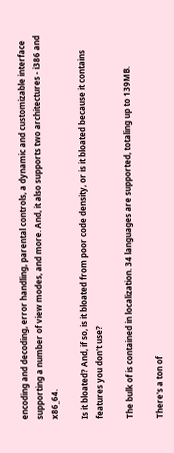encoding and decoding, error handling, parental controls, a dynamic and customizable interface supporting a number of view modes, and more. And, it also supports two architectures - i386 and x86_64.

Is it bloated? And, if so, is it bloated from poor code density, or is it bloated because it contains features you don't use?

The bulk of is contained in localization. 34 languages are supported, totaling up to 139MB.

There's a ton of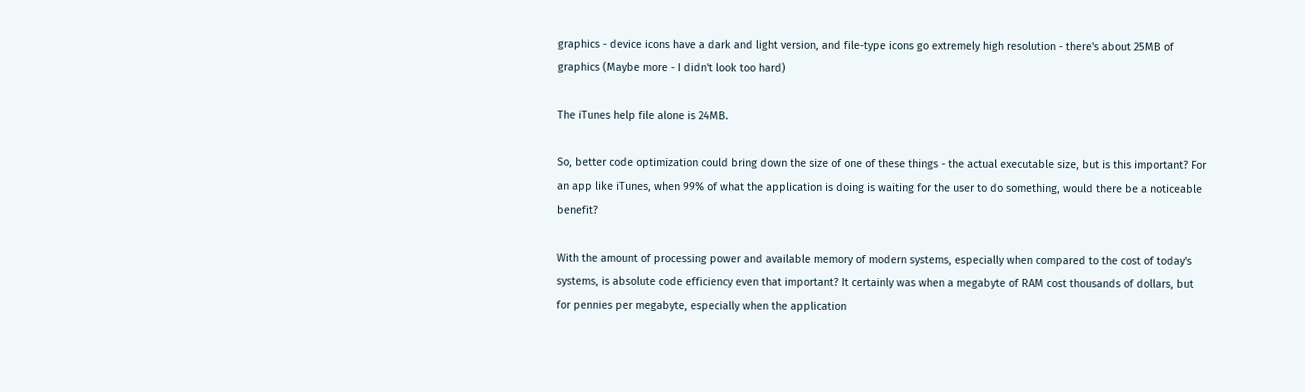graphics - device icons have a dark and light version, and file-type icons go extremely high resolution - there's about 25MB of graphics (Maybe more - I didn't look too hard)

The iTunes help file alone is 24MB.

So, better code optimization could bring down the size of one of these things - the actual executable size, but is this important? For an app like iTunes, when 99% of what the application is doing is waiting for the user to do something, would there be a noticeable benefit?

With the amount of processing power and available memory of modern systems, especially when compared to the cost of today's systems, is absolute code efficiency even that important? It certainly was when a megabyte of RAM cost thousands of dollars, but for pennies per megabyte, especially when the application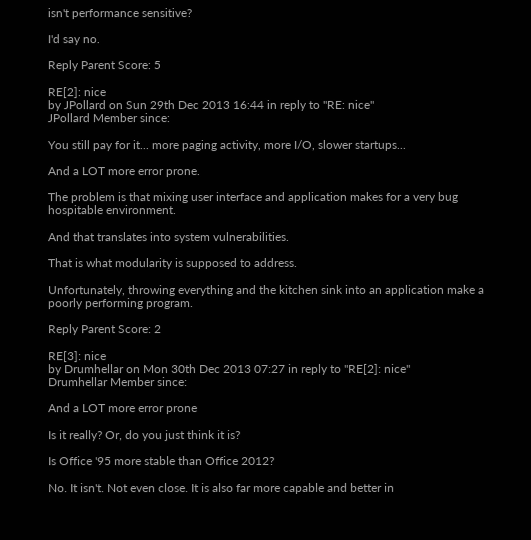isn't performance sensitive?

I'd say no.

Reply Parent Score: 5

RE[2]: nice
by JPollard on Sun 29th Dec 2013 16:44 in reply to "RE: nice"
JPollard Member since:

You still pay for it... more paging activity, more I/O, slower startups...

And a LOT more error prone.

The problem is that mixing user interface and application makes for a very bug hospitable environment.

And that translates into system vulnerabilities.

That is what modularity is supposed to address.

Unfortunately, throwing everything and the kitchen sink into an application make a poorly performing program.

Reply Parent Score: 2

RE[3]: nice
by Drumhellar on Mon 30th Dec 2013 07:27 in reply to "RE[2]: nice"
Drumhellar Member since:

And a LOT more error prone

Is it really? Or, do you just think it is?

Is Office '95 more stable than Office 2012?

No. It isn't. Not even close. It is also far more capable and better in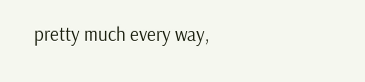pretty much every way,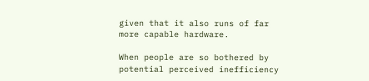given that it also runs of far more capable hardware.

When people are so bothered by potential perceived inefficiency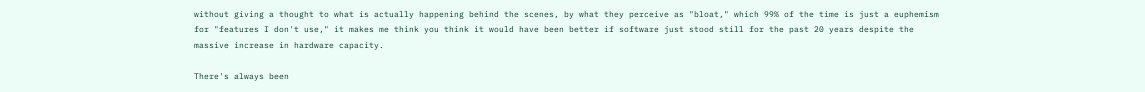without giving a thought to what is actually happening behind the scenes, by what they perceive as "bloat," which 99% of the time is just a euphemism for "features I don't use," it makes me think you think it would have been better if software just stood still for the past 20 years despite the massive increase in hardware capacity.

There's always been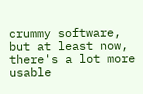crummy software, but at least now, there's a lot more usable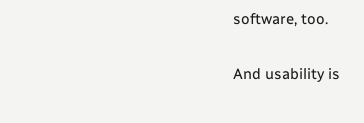software, too.

And usability is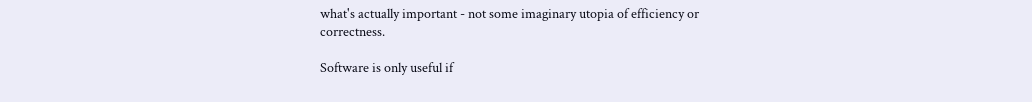what's actually important - not some imaginary utopia of efficiency or correctness.

Software is only useful if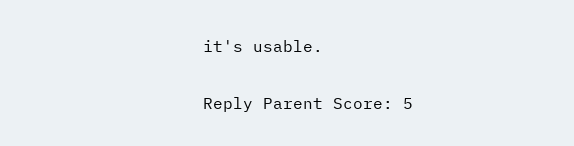it's usable.

Reply Parent Score: 5